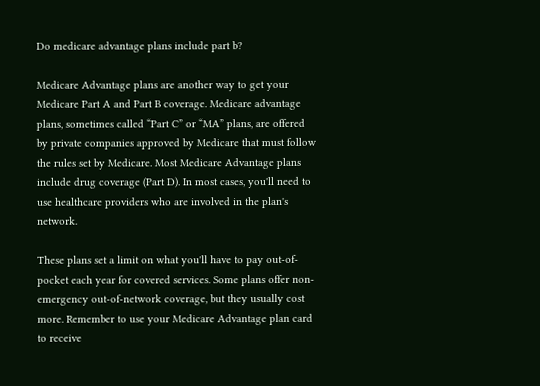Do medicare advantage plans include part b?

Medicare Advantage plans are another way to get your Medicare Part A and Part B coverage. Medicare advantage plans, sometimes called “Part C” or “MA” plans, are offered by private companies approved by Medicare that must follow the rules set by Medicare. Most Medicare Advantage plans include drug coverage (Part D). In most cases, you'll need to use healthcare providers who are involved in the plan's network.

These plans set a limit on what you'll have to pay out-of-pocket each year for covered services. Some plans offer non-emergency out-of-network coverage, but they usually cost more. Remember to use your Medicare Advantage plan card to receive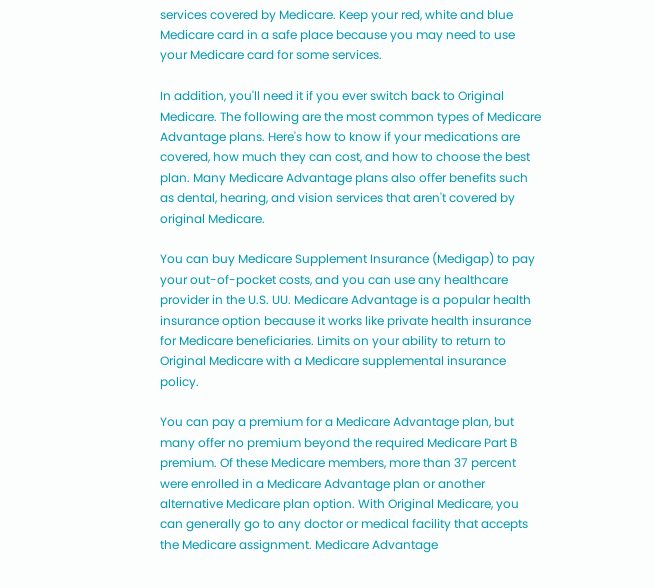services covered by Medicare. Keep your red, white and blue Medicare card in a safe place because you may need to use your Medicare card for some services.

In addition, you'll need it if you ever switch back to Original Medicare. The following are the most common types of Medicare Advantage plans. Here's how to know if your medications are covered, how much they can cost, and how to choose the best plan. Many Medicare Advantage plans also offer benefits such as dental, hearing, and vision services that aren't covered by original Medicare.

You can buy Medicare Supplement Insurance (Medigap) to pay your out-of-pocket costs, and you can use any healthcare provider in the U.S. UU. Medicare Advantage is a popular health insurance option because it works like private health insurance for Medicare beneficiaries. Limits on your ability to return to Original Medicare with a Medicare supplemental insurance policy.

You can pay a premium for a Medicare Advantage plan, but many offer no premium beyond the required Medicare Part B premium. Of these Medicare members, more than 37 percent were enrolled in a Medicare Advantage plan or another alternative Medicare plan option. With Original Medicare, you can generally go to any doctor or medical facility that accepts the Medicare assignment. Medicare Advantage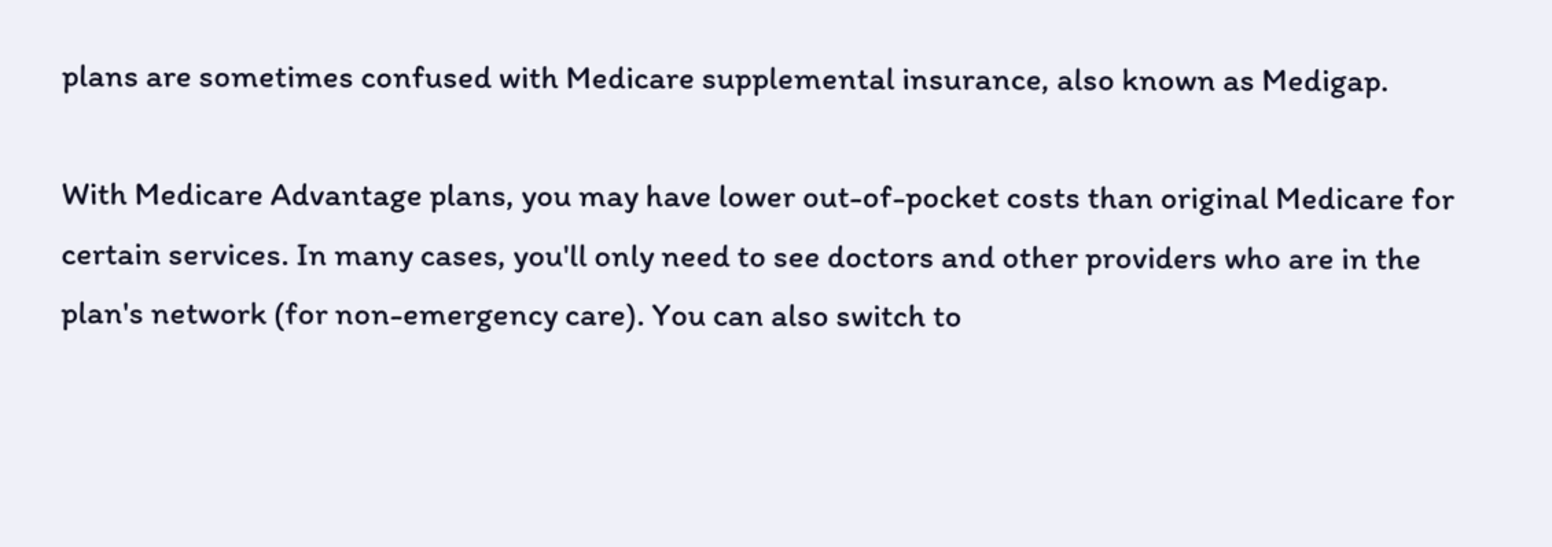plans are sometimes confused with Medicare supplemental insurance, also known as Medigap.

With Medicare Advantage plans, you may have lower out-of-pocket costs than original Medicare for certain services. In many cases, you'll only need to see doctors and other providers who are in the plan's network (for non-emergency care). You can also switch to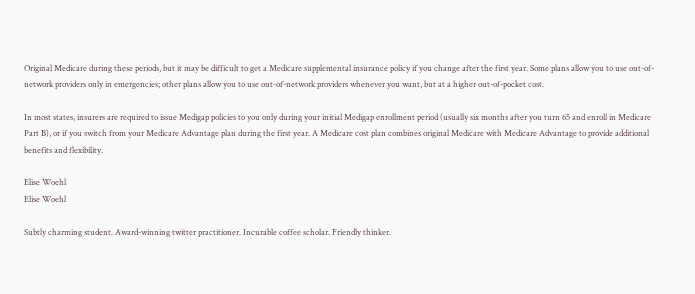Original Medicare during these periods, but it may be difficult to get a Medicare supplemental insurance policy if you change after the first year. Some plans allow you to use out-of-network providers only in emergencies; other plans allow you to use out-of-network providers whenever you want, but at a higher out-of-pocket cost.

In most states, insurers are required to issue Medigap policies to you only during your initial Medigap enrollment period (usually six months after you turn 65 and enroll in Medicare Part B), or if you switch from your Medicare Advantage plan during the first year. A Medicare cost plan combines original Medicare with Medicare Advantage to provide additional benefits and flexibility.

Elise Woehl
Elise Woehl

Subtly charming student. Award-winning twitter practitioner. Incurable coffee scholar. Friendly thinker.